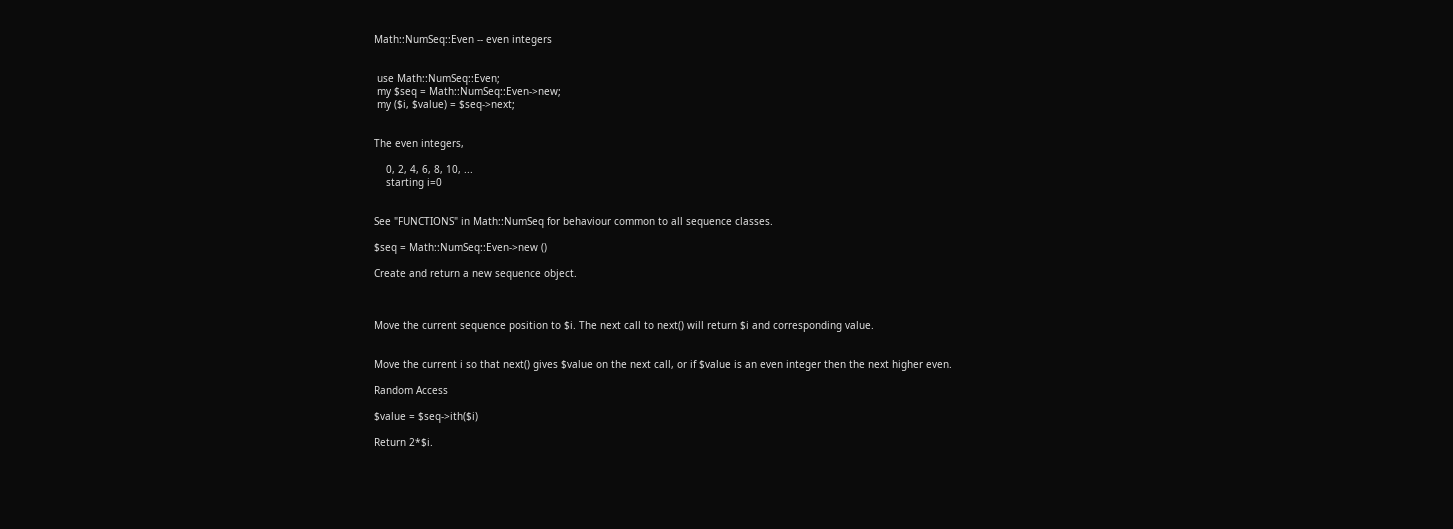Math::NumSeq::Even -- even integers


 use Math::NumSeq::Even;
 my $seq = Math::NumSeq::Even->new;
 my ($i, $value) = $seq->next;


The even integers,

    0, 2, 4, 6, 8, 10, ...
    starting i=0


See "FUNCTIONS" in Math::NumSeq for behaviour common to all sequence classes.

$seq = Math::NumSeq::Even->new ()

Create and return a new sequence object.



Move the current sequence position to $i. The next call to next() will return $i and corresponding value.


Move the current i so that next() gives $value on the next call, or if $value is an even integer then the next higher even.

Random Access

$value = $seq->ith($i)

Return 2*$i.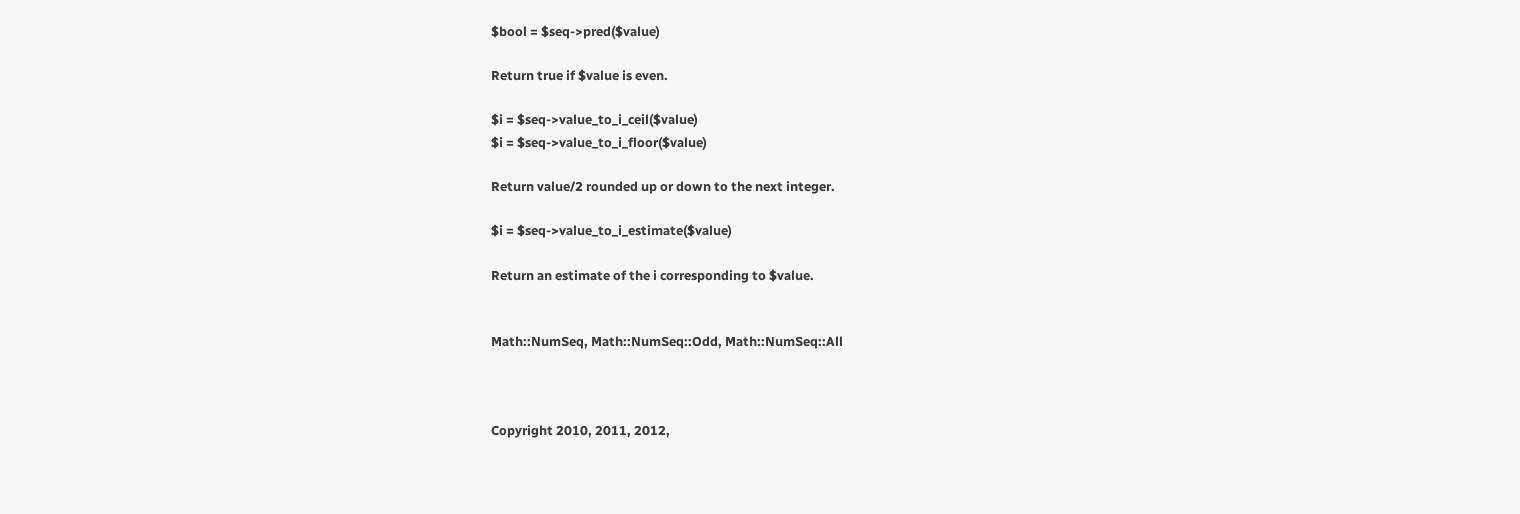$bool = $seq->pred($value)

Return true if $value is even.

$i = $seq->value_to_i_ceil($value)
$i = $seq->value_to_i_floor($value)

Return value/2 rounded up or down to the next integer.

$i = $seq->value_to_i_estimate($value)

Return an estimate of the i corresponding to $value.


Math::NumSeq, Math::NumSeq::Odd, Math::NumSeq::All



Copyright 2010, 2011, 2012,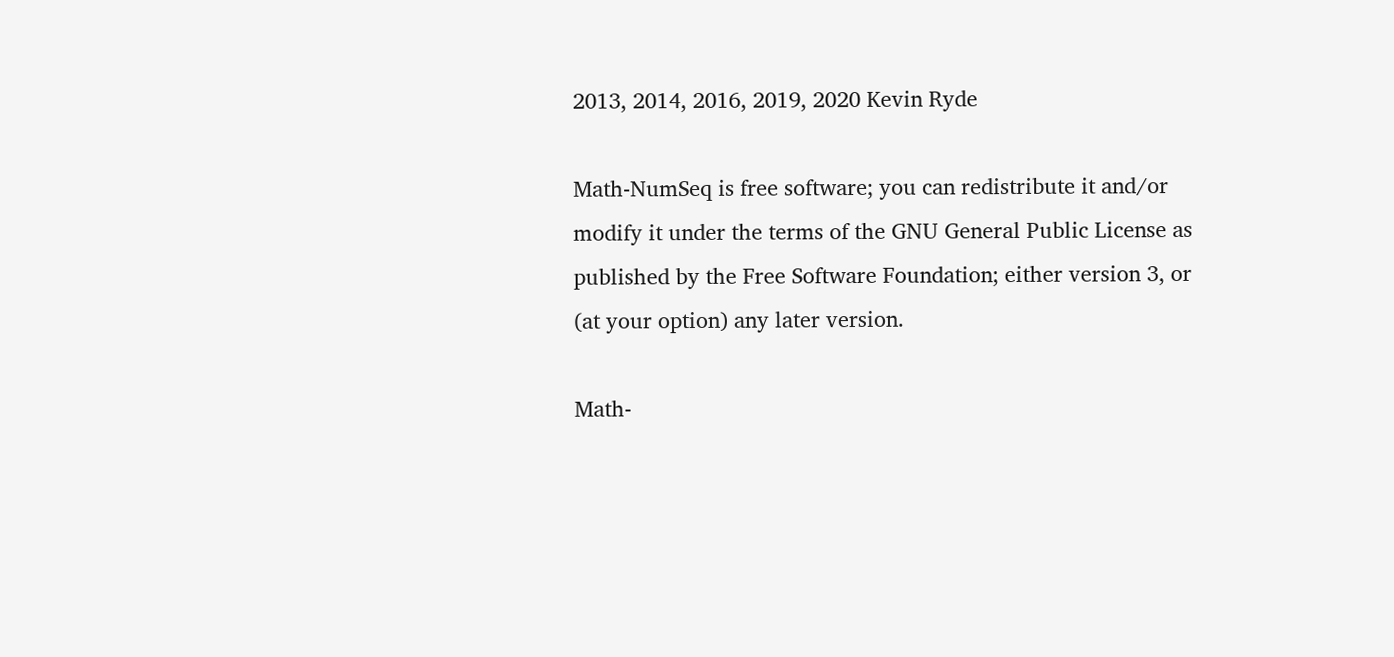2013, 2014, 2016, 2019, 2020 Kevin Ryde

Math-NumSeq is free software; you can redistribute it and/or modify it under the terms of the GNU General Public License as published by the Free Software Foundation; either version 3, or (at your option) any later version.

Math-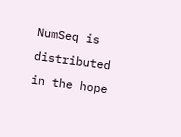NumSeq is distributed in the hope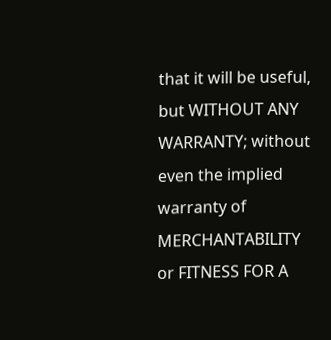that it will be useful, but WITHOUT ANY WARRANTY; without even the implied warranty of MERCHANTABILITY or FITNESS FOR A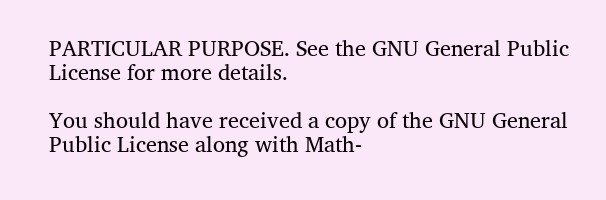PARTICULAR PURPOSE. See the GNU General Public License for more details.

You should have received a copy of the GNU General Public License along with Math-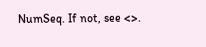NumSeq. If not, see <>.